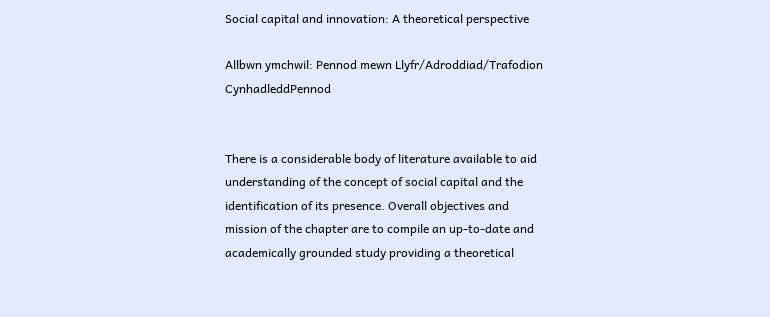Social capital and innovation: A theoretical perspective

Allbwn ymchwil: Pennod mewn Llyfr/Adroddiad/Trafodion CynhadleddPennod


There is a considerable body of literature available to aid understanding of the concept of social capital and the identification of its presence. Overall objectives and mission of the chapter are to compile an up-to-date and academically grounded study providing a theoretical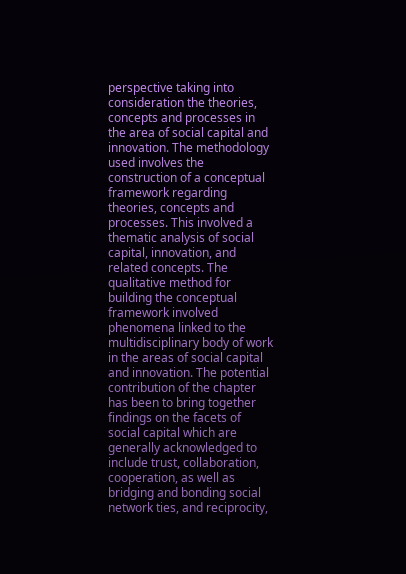perspective taking into consideration the theories, concepts and processes in the area of social capital and innovation. The methodology used involves the construction of a conceptual framework regarding theories, concepts and processes. This involved a thematic analysis of social capital, innovation, and related concepts. The qualitative method for building the conceptual framework involved phenomena linked to the multidisciplinary body of work in the areas of social capital and innovation. The potential contribution of the chapter has been to bring together findings on the facets of social capital which are generally acknowledged to include trust, collaboration, cooperation, as well as bridging and bonding social network ties, and reciprocity,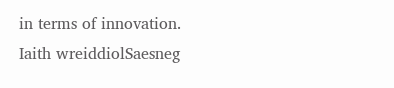in terms of innovation.
Iaith wreiddiolSaesneg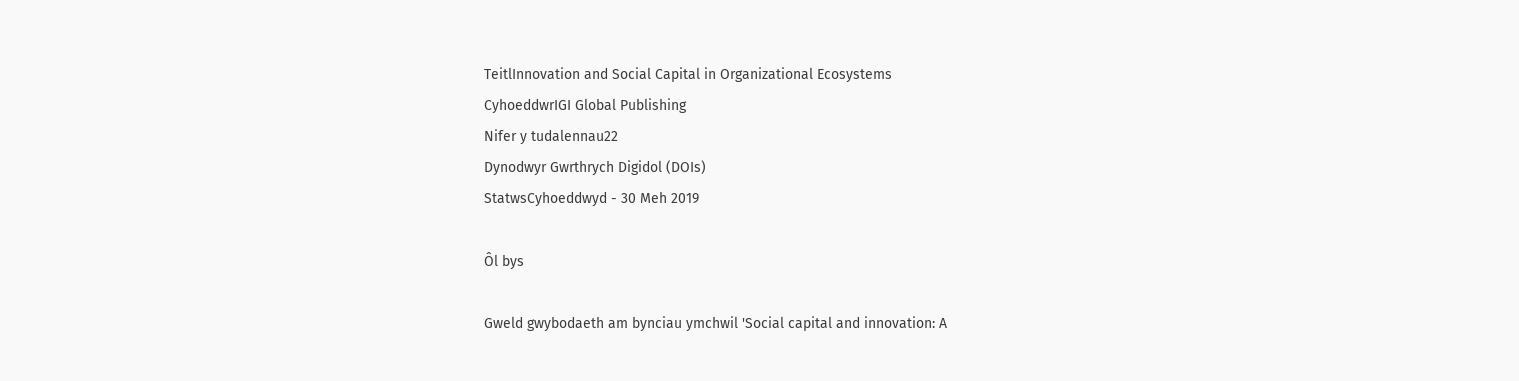TeitlInnovation and Social Capital in Organizational Ecosystems
CyhoeddwrIGI Global Publishing
Nifer y tudalennau22
Dynodwyr Gwrthrych Digidol (DOIs)
StatwsCyhoeddwyd - 30 Meh 2019

Ôl bys

Gweld gwybodaeth am bynciau ymchwil 'Social capital and innovation: A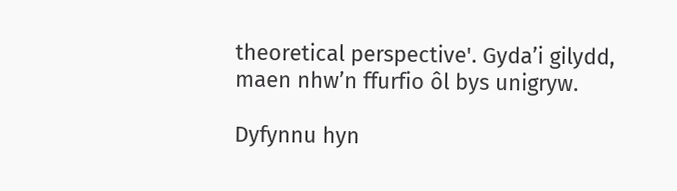theoretical perspective'. Gyda’i gilydd, maen nhw’n ffurfio ôl bys unigryw.

Dyfynnu hyn